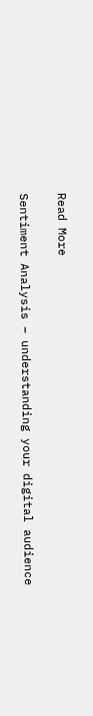Read More

Sentiment Analysis – understanding your digital audience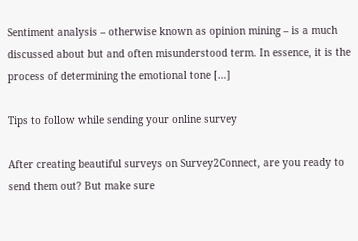Sentiment analysis – otherwise known as opinion mining – is a much discussed about but and often misunderstood term. In essence, it is the process of determining the emotional tone […]

Tips to follow while sending your online survey

After creating beautiful surveys on Survey2Connect, are you ready to send them out? But make sure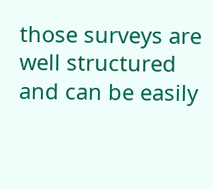those surveys are well structured and can be easily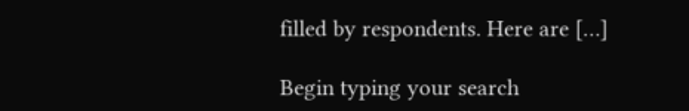filled by respondents. Here are […]

Begin typing your search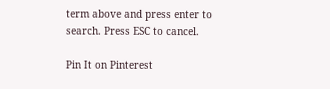term above and press enter to search. Press ESC to cancel.

Pin It on Pinterest